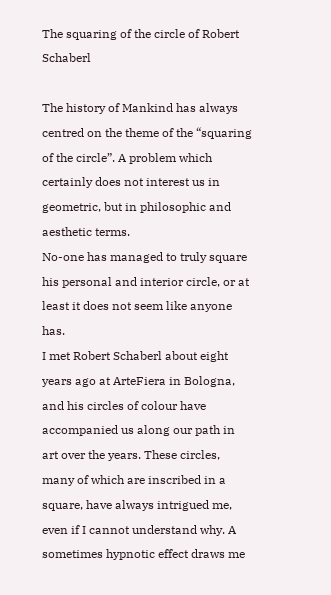The squaring of the circle of Robert Schaberl

The history of Mankind has always centred on the theme of the “squaring of the circle”. A problem which certainly does not interest us in geometric, but in philosophic and aesthetic terms.
No-one has managed to truly square his personal and interior circle, or at least it does not seem like anyone has.
I met Robert Schaberl about eight years ago at ArteFiera in Bologna, and his circles of colour have accompanied us along our path in art over the years. These circles, many of which are inscribed in a square, have always intrigued me, even if I cannot understand why. A sometimes hypnotic effect draws me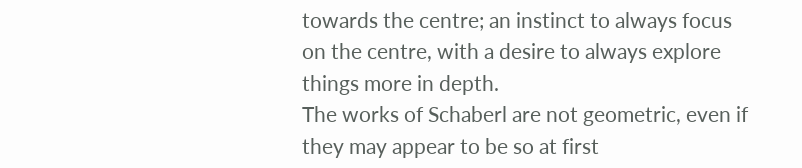towards the centre; an instinct to always focus on the centre, with a desire to always explore things more in depth.
The works of Schaberl are not geometric, even if they may appear to be so at first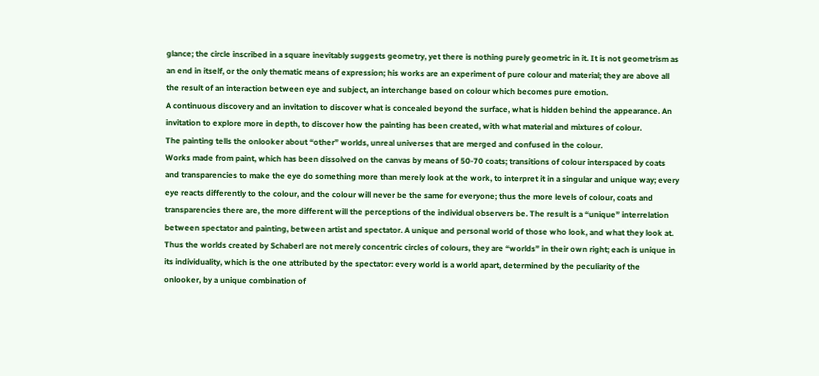glance; the circle inscribed in a square inevitably suggests geometry, yet there is nothing purely geometric in it. It is not geometrism as an end in itself, or the only thematic means of expression; his works are an experiment of pure colour and material; they are above all the result of an interaction between eye and subject, an interchange based on colour which becomes pure emotion.
A continuous discovery and an invitation to discover what is concealed beyond the surface, what is hidden behind the appearance. An invitation to explore more in depth, to discover how the painting has been created, with what material and mixtures of colour.
The painting tells the onlooker about “other” worlds, unreal universes that are merged and confused in the colour.
Works made from paint, which has been dissolved on the canvas by means of 50-70 coats; transitions of colour interspaced by coats and transparencies to make the eye do something more than merely look at the work, to interpret it in a singular and unique way; every eye reacts differently to the colour, and the colour will never be the same for everyone; thus the more levels of colour, coats and transparencies there are, the more different will the perceptions of the individual observers be. The result is a “unique” interrelation between spectator and painting, between artist and spectator. A unique and personal world of those who look, and what they look at. Thus the worlds created by Schaberl are not merely concentric circles of colours, they are “worlds” in their own right; each is unique in its individuality, which is the one attributed by the spectator: every world is a world apart, determined by the peculiarity of the onlooker, by a unique combination of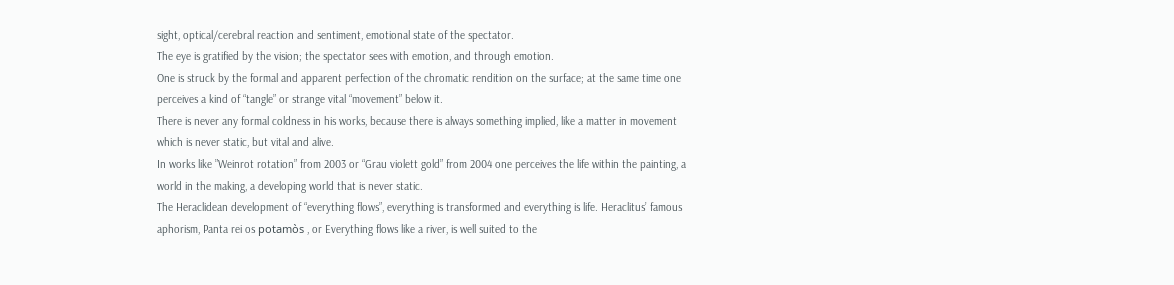sight, optical/cerebral reaction and sentiment, emotional state of the spectator.
The eye is gratified by the vision; the spectator sees with emotion, and through emotion.
One is struck by the formal and apparent perfection of the chromatic rendition on the surface; at the same time one perceives a kind of “tangle” or strange vital “movement” below it.
There is never any formal coldness in his works, because there is always something implied, like a matter in movement which is never static, but vital and alive.
In works like ”Weinrot rotation” from 2003 or “Grau violett gold” from 2004 one perceives the life within the painting, a world in the making, a developing world that is never static.
The Heraclidean development of “everything flows”, everything is transformed and everything is life. Heraclitus’ famous aphorism, Panta rei os potamòs , or Everything flows like a river, is well suited to the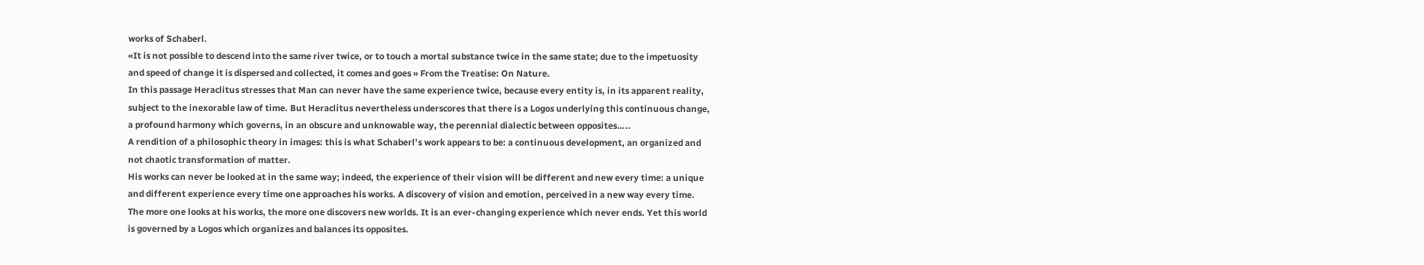works of Schaberl.
«It is not possible to descend into the same river twice, or to touch a mortal substance twice in the same state; due to the impetuosity and speed of change it is dispersed and collected, it comes and goes » From the Treatise: On Nature.
In this passage Heraclitus stresses that Man can never have the same experience twice, because every entity is, in its apparent reality, subject to the inexorable law of time. But Heraclitus nevertheless underscores that there is a Logos underlying this continuous change, a profound harmony which governs, in an obscure and unknowable way, the perennial dialectic between opposites…..
A rendition of a philosophic theory in images: this is what Schaberl’s work appears to be: a continuous development, an organized and not chaotic transformation of matter.
His works can never be looked at in the same way; indeed, the experience of their vision will be different and new every time: a unique and different experience every time one approaches his works. A discovery of vision and emotion, perceived in a new way every time. The more one looks at his works, the more one discovers new worlds. It is an ever-changing experience which never ends. Yet this world is governed by a Logos which organizes and balances its opposites.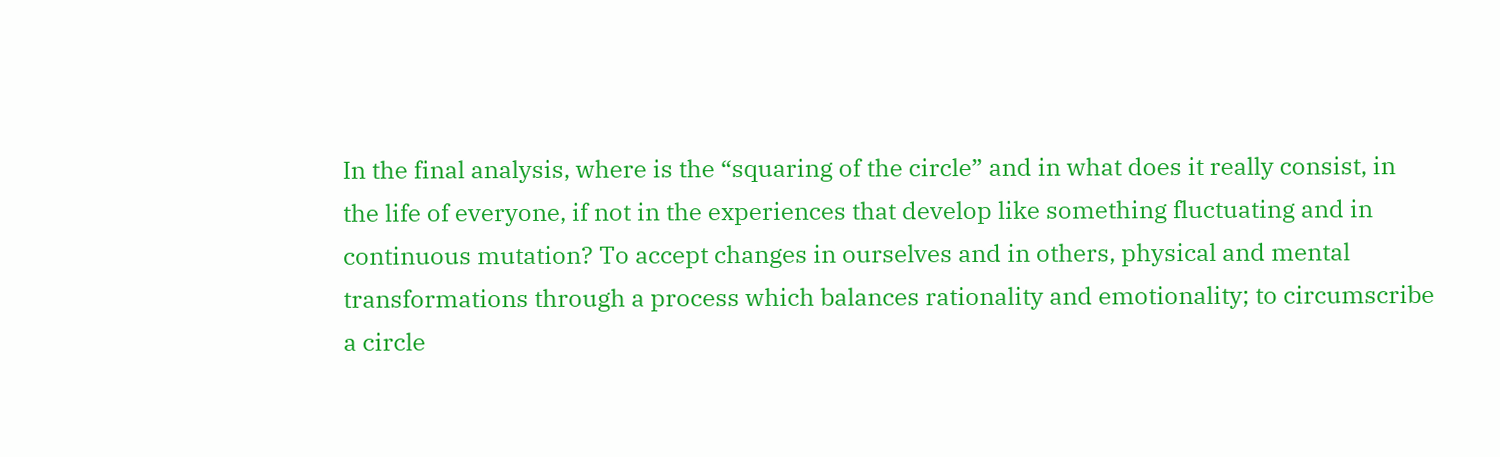In the final analysis, where is the “squaring of the circle” and in what does it really consist, in the life of everyone, if not in the experiences that develop like something fluctuating and in continuous mutation? To accept changes in ourselves and in others, physical and mental transformations through a process which balances rationality and emotionality; to circumscribe a circle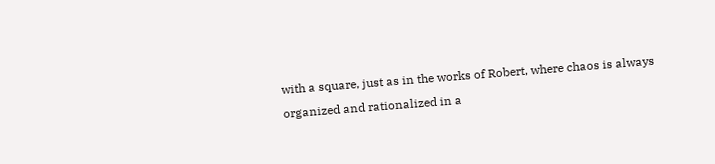with a square, just as in the works of Robert, where chaos is always organized and rationalized in a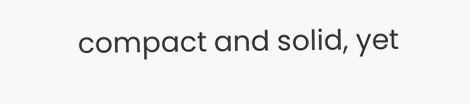compact and solid, yet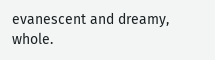evanescent and dreamy, whole.